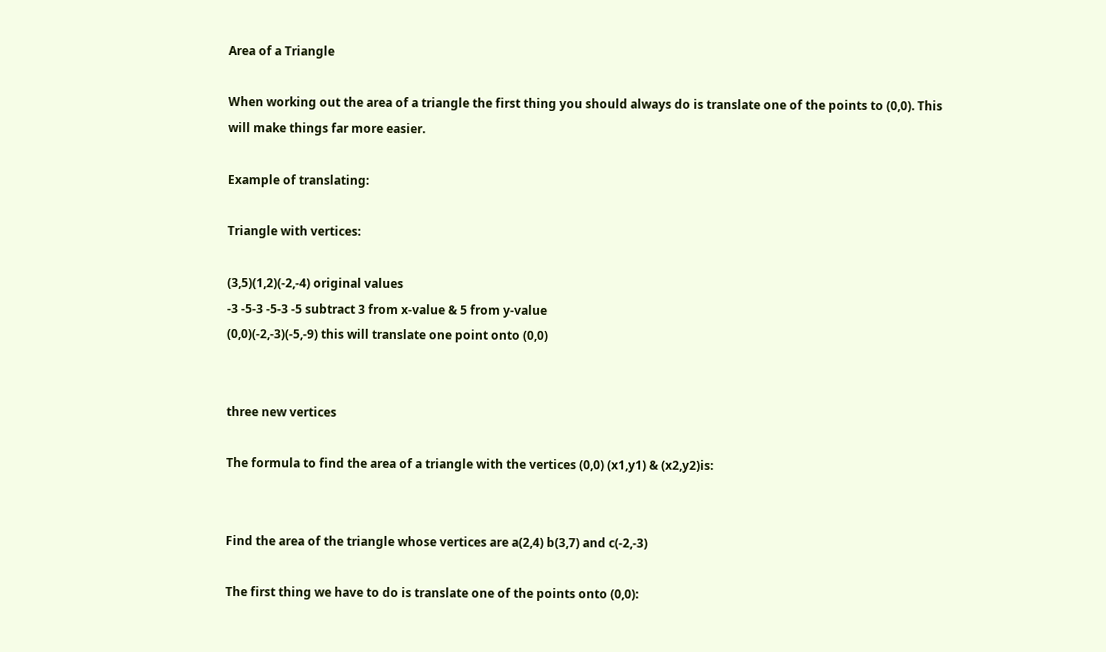Area of a Triangle

When working out the area of a triangle the first thing you should always do is translate one of the points to (0,0). This will make things far more easier.

Example of translating:

Triangle with vertices:

(3,5)(1,2)(-2,-4) original values
-3 -5-3 -5-3 -5 subtract 3 from x-value & 5 from y-value
(0,0)(-2,-3)(-5,-9) this will translate one point onto (0,0)


three new vertices

The formula to find the area of a triangle with the vertices (0,0) (x1,y1) & (x2,y2)is:


Find the area of the triangle whose vertices are a(2,4) b(3,7) and c(-2,-3)

The first thing we have to do is translate one of the points onto (0,0):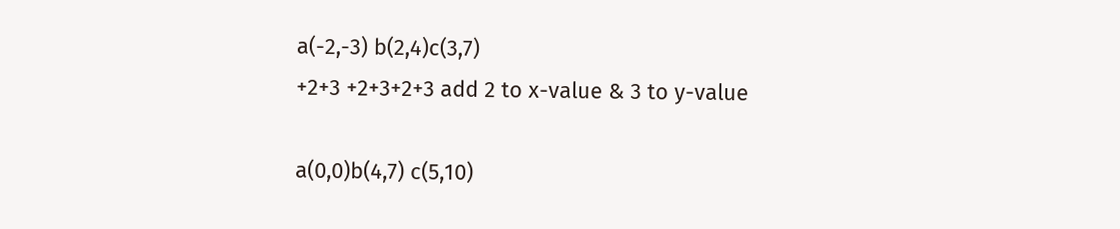a(-2,-3) b(2,4)c(3,7)
+2+3 +2+3+2+3 add 2 to x-value & 3 to y-value

a(0,0)b(4,7) c(5,10)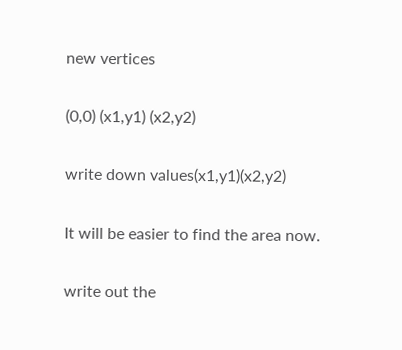new vertices

(0,0) (x1,y1) (x2,y2)

write down values(x1,y1)(x2,y2)

It will be easier to find the area now.

write out the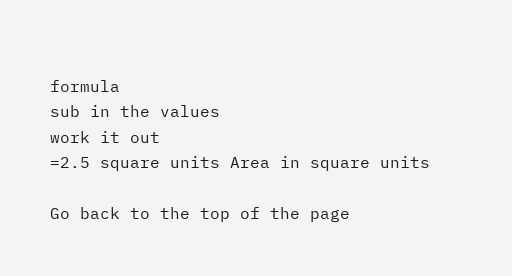formula
sub in the values
work it out
=2.5 square units Area in square units

Go back to the top of the page